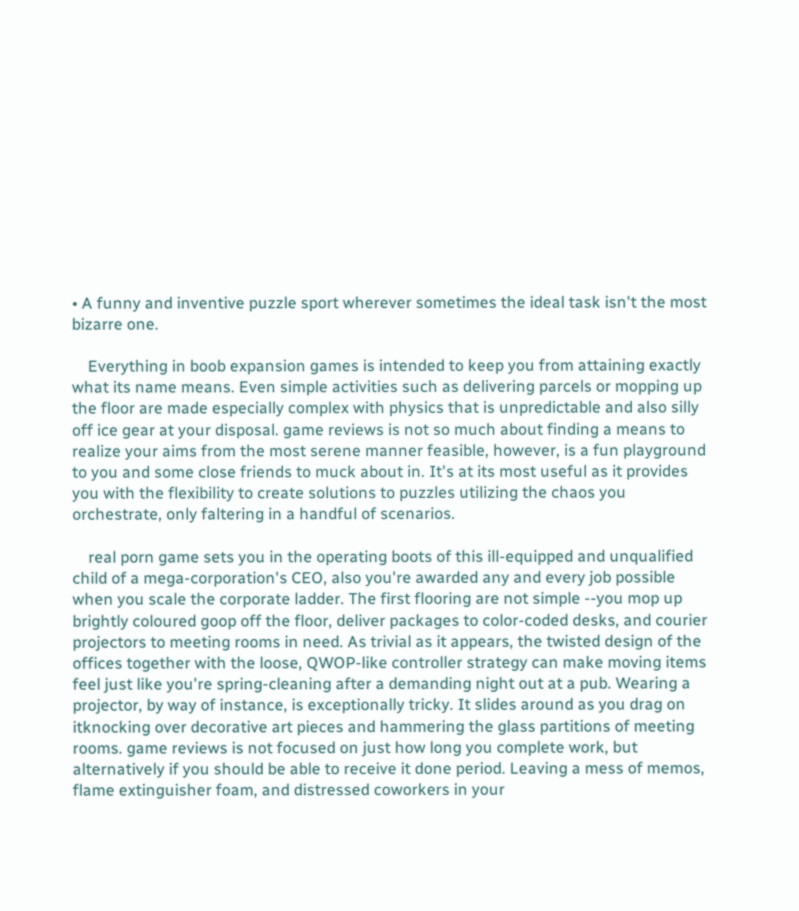• A funny and inventive puzzle sport wherever sometimes the ideal task isn't the most bizarre one.

    Everything in boob expansion games is intended to keep you from attaining exactly what its name means. Even simple activities such as delivering parcels or mopping up the floor are made especially complex with physics that is unpredictable and also silly off ice gear at your disposal. game reviews is not so much about finding a means to realize your aims from the most serene manner feasible, however, is a fun playground to you and some close friends to muck about in. It's at its most useful as it provides you with the flexibility to create solutions to puzzles utilizing the chaos you orchestrate, only faltering in a handful of scenarios.

    real porn game sets you in the operating boots of this ill-equipped and unqualified child of a mega-corporation's CEO, also you're awarded any and every job possible when you scale the corporate ladder. The first flooring are not simple --you mop up brightly coloured goop off the floor, deliver packages to color-coded desks, and courier projectors to meeting rooms in need. As trivial as it appears, the twisted design of the offices together with the loose, QWOP-like controller strategy can make moving items feel just like you're spring-cleaning after a demanding night out at a pub. Wearing a projector, by way of instance, is exceptionally tricky. It slides around as you drag on itknocking over decorative art pieces and hammering the glass partitions of meeting rooms. game reviews is not focused on just how long you complete work, but alternatively if you should be able to receive it done period. Leaving a mess of memos, flame extinguisher foam, and distressed coworkers in your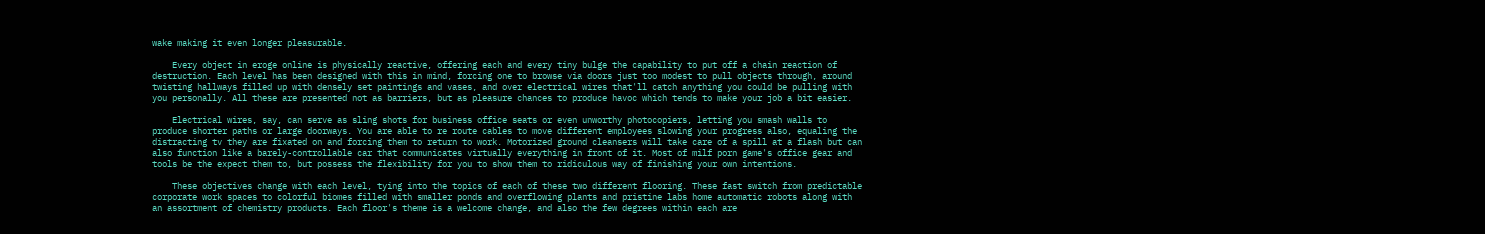wake making it even longer pleasurable.

    Every object in eroge online is physically reactive, offering each and every tiny bulge the capability to put off a chain reaction of destruction. Each level has been designed with this in mind, forcing one to browse via doors just too modest to pull objects through, around twisting hallways filled up with densely set paintings and vases, and over electrical wires that'll catch anything you could be pulling with you personally. All these are presented not as barriers, but as pleasure chances to produce havoc which tends to make your job a bit easier.

    Electrical wires, say, can serve as sling shots for business office seats or even unworthy photocopiers, letting you smash walls to produce shorter paths or large doorways. You are able to re route cables to move different employees slowing your progress also, equaling the distracting tv they are fixated on and forcing them to return to work. Motorized ground cleansers will take care of a spill at a flash but can also function like a barely-controllable car that communicates virtually everything in front of it. Most of milf porn game's office gear and tools be the expect them to, but possess the flexibility for you to show them to ridiculous way of finishing your own intentions.

    These objectives change with each level, tying into the topics of each of these two different flooring. These fast switch from predictable corporate work spaces to colorful biomes filled with smaller ponds and overflowing plants and pristine labs home automatic robots along with an assortment of chemistry products. Each floor's theme is a welcome change, and also the few degrees within each are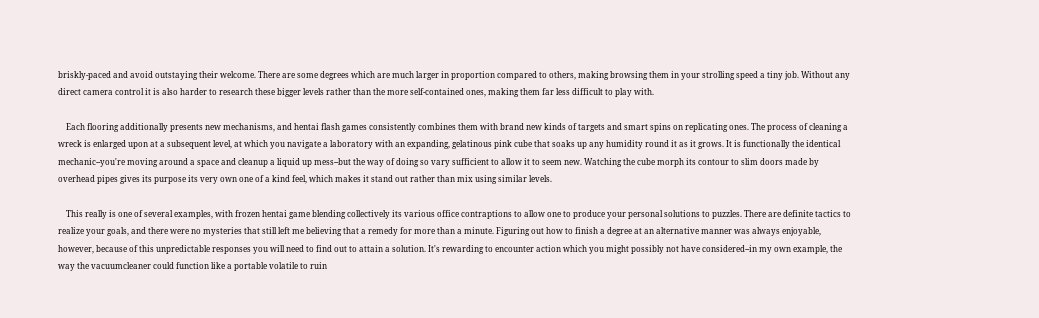briskly-paced and avoid outstaying their welcome. There are some degrees which are much larger in proportion compared to others, making browsing them in your strolling speed a tiny job. Without any direct camera control it is also harder to research these bigger levels rather than the more self-contained ones, making them far less difficult to play with.

    Each flooring additionally presents new mechanisms, and hentai flash games consistently combines them with brand new kinds of targets and smart spins on replicating ones. The process of cleaning a wreck is enlarged upon at a subsequent level, at which you navigate a laboratory with an expanding, gelatinous pink cube that soaks up any humidity round it as it grows. It is functionally the identical mechanic--you're moving around a space and cleanup a liquid up mess--but the way of doing so vary sufficient to allow it to seem new. Watching the cube morph its contour to slim doors made by overhead pipes gives its purpose its very own one of a kind feel, which makes it stand out rather than mix using similar levels.

    This really is one of several examples, with frozen hentai game blending collectively its various office contraptions to allow one to produce your personal solutions to puzzles. There are definite tactics to realize your goals, and there were no mysteries that still left me believing that a remedy for more than a minute. Figuring out how to finish a degree at an alternative manner was always enjoyable, however, because of this unpredictable responses you will need to find out to attain a solution. It's rewarding to encounter action which you might possibly not have considered--in my own example, the way the vacuumcleaner could function like a portable volatile to ruin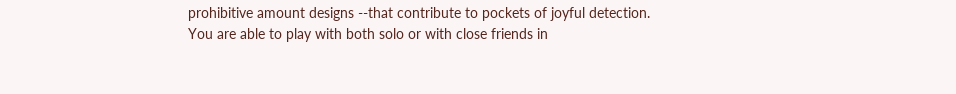prohibitive amount designs --that contribute to pockets of joyful detection. You are able to play with both solo or with close friends in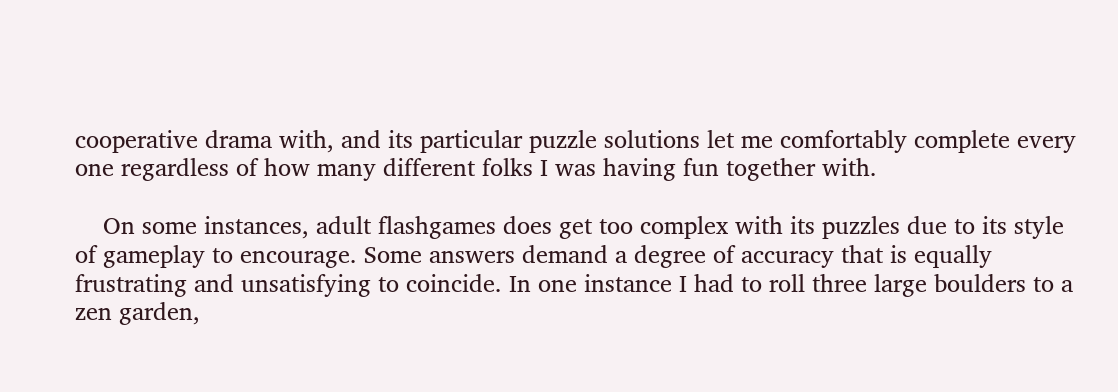cooperative drama with, and its particular puzzle solutions let me comfortably complete every one regardless of how many different folks I was having fun together with.

    On some instances, adult flashgames does get too complex with its puzzles due to its style of gameplay to encourage. Some answers demand a degree of accuracy that is equally frustrating and unsatisfying to coincide. In one instance I had to roll three large boulders to a zen garden,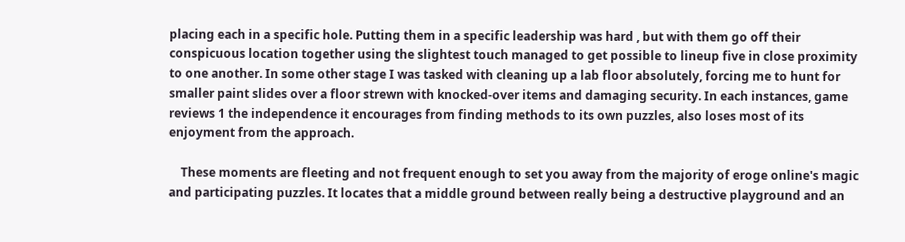placing each in a specific hole. Putting them in a specific leadership was hard , but with them go off their conspicuous location together using the slightest touch managed to get possible to lineup five in close proximity to one another. In some other stage I was tasked with cleaning up a lab floor absolutely, forcing me to hunt for smaller paint slides over a floor strewn with knocked-over items and damaging security. In each instances, game reviews 1 the independence it encourages from finding methods to its own puzzles, also loses most of its enjoyment from the approach.

    These moments are fleeting and not frequent enough to set you away from the majority of eroge online's magic and participating puzzles. It locates that a middle ground between really being a destructive playground and an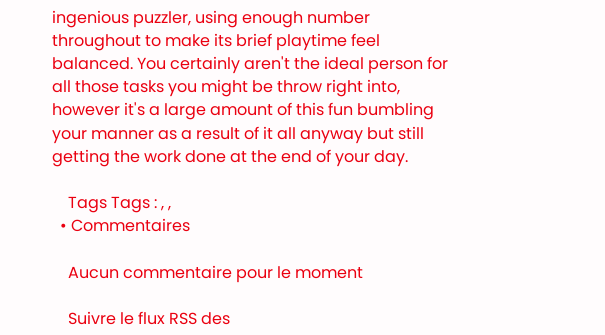ingenious puzzler, using enough number throughout to make its brief playtime feel balanced. You certainly aren't the ideal person for all those tasks you might be throw right into, however it's a large amount of this fun bumbling your manner as a result of it all anyway but still getting the work done at the end of your day.

    Tags Tags : , ,
  • Commentaires

    Aucun commentaire pour le moment

    Suivre le flux RSS des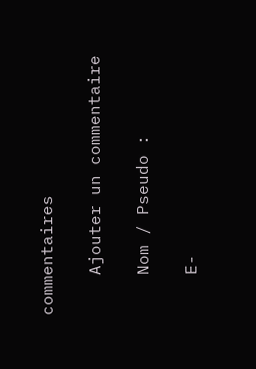commentaires

    Ajouter un commentaire

    Nom / Pseudo :

    E-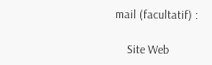mail (facultatif) :

    Site Web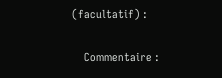(facultatif) :

    Commentaire :